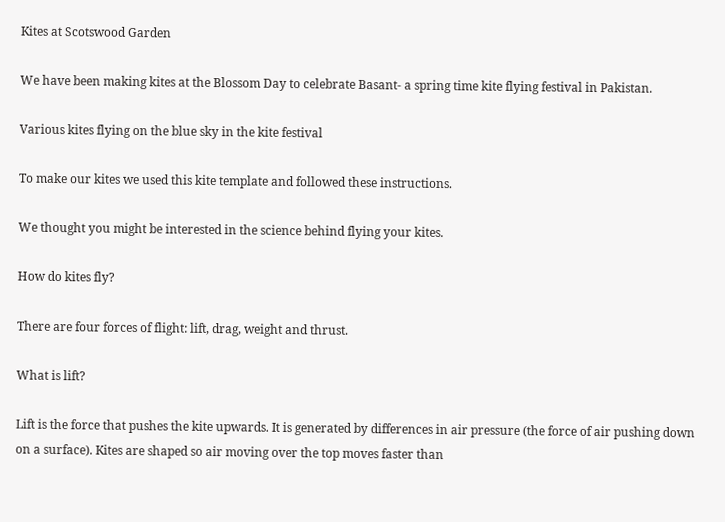Kites at Scotswood Garden

We have been making kites at the Blossom Day to celebrate Basant- a spring time kite flying festival in Pakistan.

Various kites flying on the blue sky in the kite festival

To make our kites we used this kite template and followed these instructions.

We thought you might be interested in the science behind flying your kites.

How do kites fly?

There are four forces of flight: lift, drag, weight and thrust.

What is lift?

Lift is the force that pushes the kite upwards. It is generated by differences in air pressure (the force of air pushing down on a surface). Kites are shaped so air moving over the top moves faster than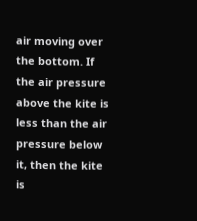air moving over the bottom. If the air pressure above the kite is less than the air pressure below it, then the kite is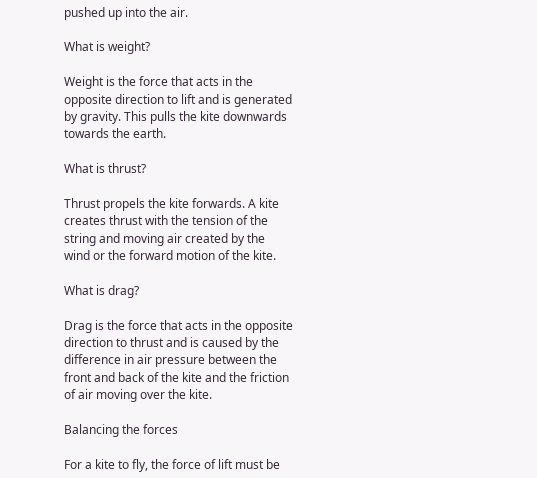pushed up into the air.

What is weight?

Weight is the force that acts in the opposite direction to lift and is generated by gravity. This pulls the kite downwards towards the earth.

What is thrust?

Thrust propels the kite forwards. A kite creates thrust with the tension of the string and moving air created by the wind or the forward motion of the kite.

What is drag?

Drag is the force that acts in the opposite direction to thrust and is caused by the difference in air pressure between the front and back of the kite and the friction of air moving over the kite.

Balancing the forces

For a kite to fly, the force of lift must be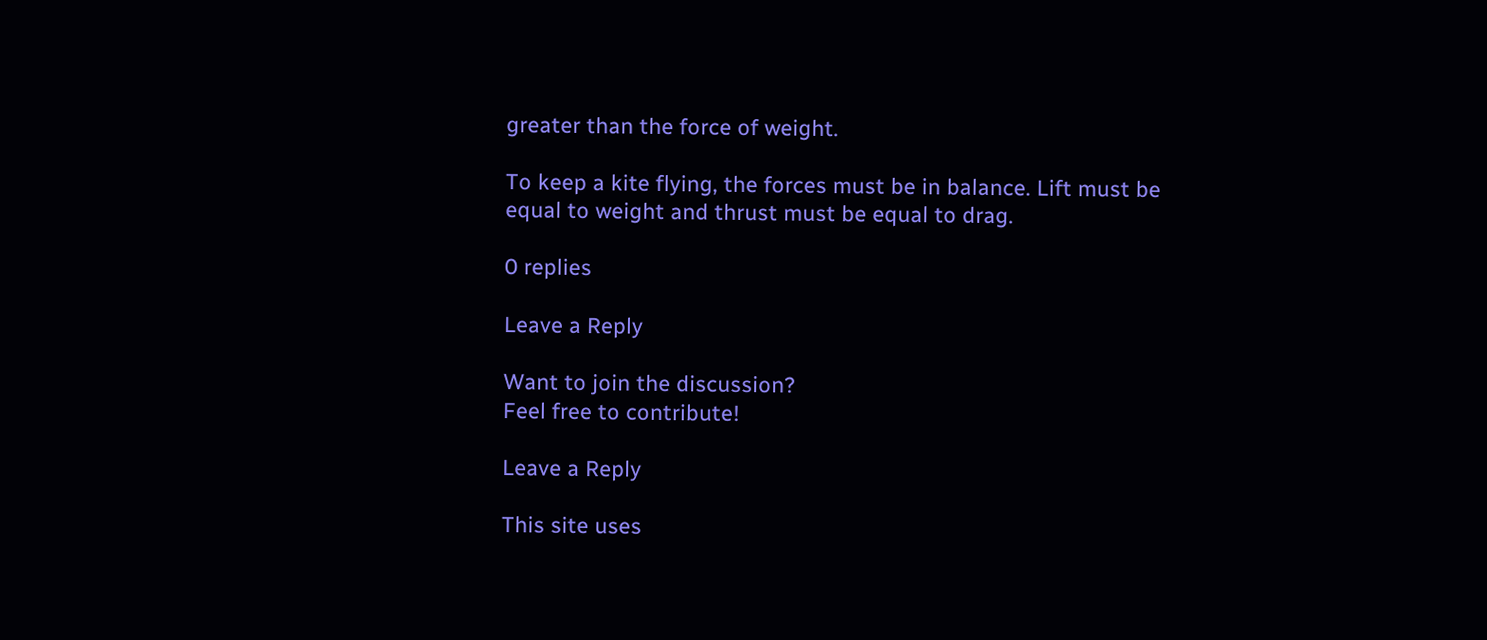greater than the force of weight.

To keep a kite flying, the forces must be in balance. Lift must be equal to weight and thrust must be equal to drag.

0 replies

Leave a Reply

Want to join the discussion?
Feel free to contribute!

Leave a Reply

This site uses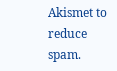Akismet to reduce spam.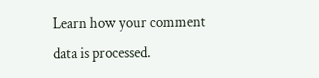Learn how your comment data is processed.